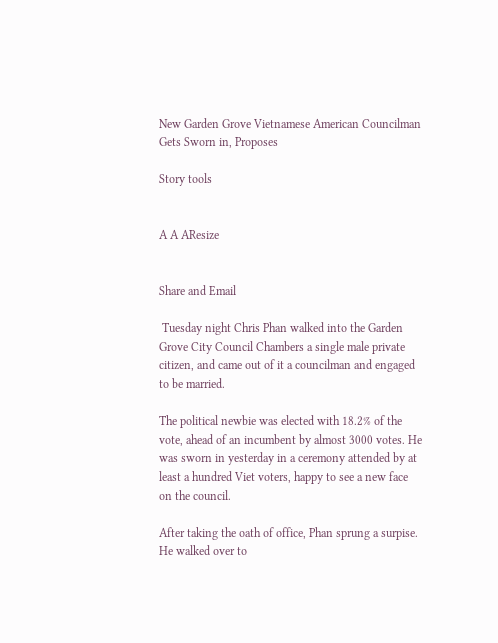New Garden Grove Vietnamese American Councilman Gets Sworn in, Proposes

Story tools


A A AResize


Share and Email

 Tuesday night Chris Phan walked into the Garden Grove City Council Chambers a single male private citizen, and came out of it a councilman and engaged to be married.

The political newbie was elected with 18.2% of the vote, ahead of an incumbent by almost 3000 votes. He was sworn in yesterday in a ceremony attended by at least a hundred Viet voters, happy to see a new face on the council.

After taking the oath of office, Phan sprung a surpise. He walked over to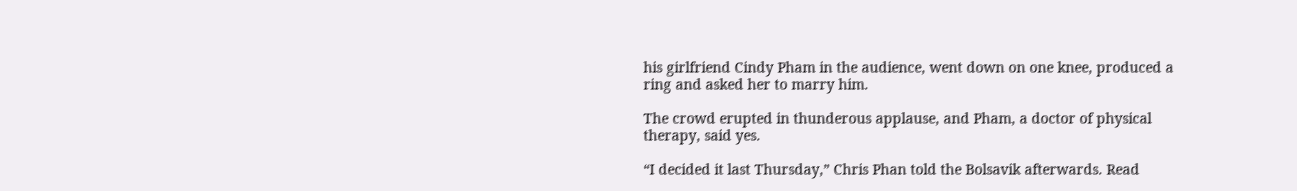his girlfriend Cindy Pham in the audience, went down on one knee, produced a ring and asked her to marry him.

The crowd erupted in thunderous applause, and Pham, a doctor of physical therapy, said yes.

“I decided it last Thursday,” Chris Phan told the Bolsavik afterwards. Read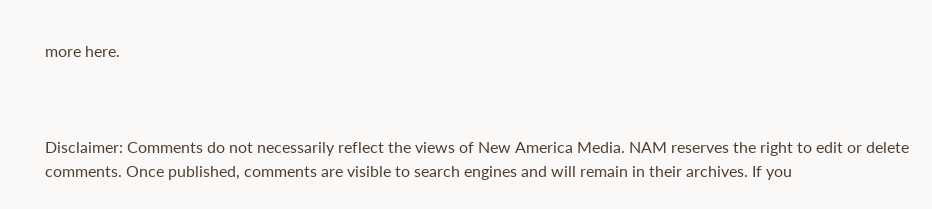more here.



Disclaimer: Comments do not necessarily reflect the views of New America Media. NAM reserves the right to edit or delete comments. Once published, comments are visible to search engines and will remain in their archives. If you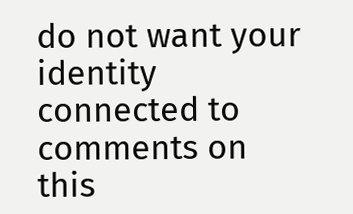do not want your identity connected to comments on this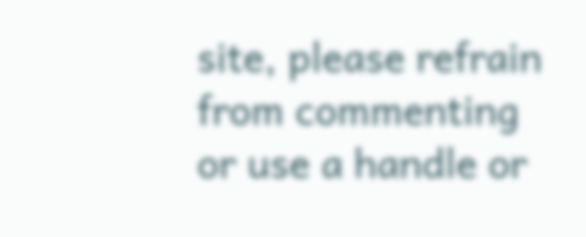site, please refrain from commenting or use a handle or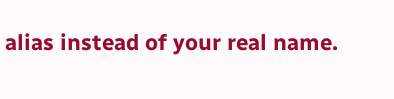alias instead of your real name.